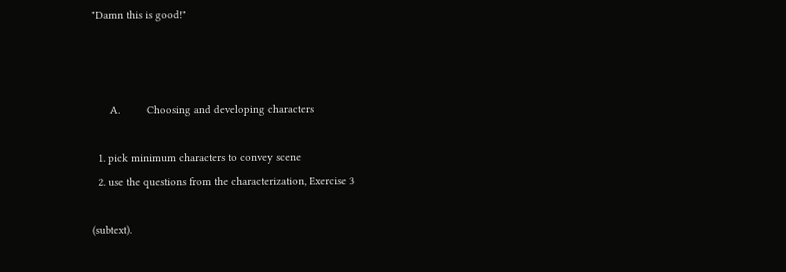"Damn this is good!"



      A.         Choosing and developing characters

  1. pick minimum characters to convey scene
  2. use the questions from the characterization, Exercise 3

(subtext).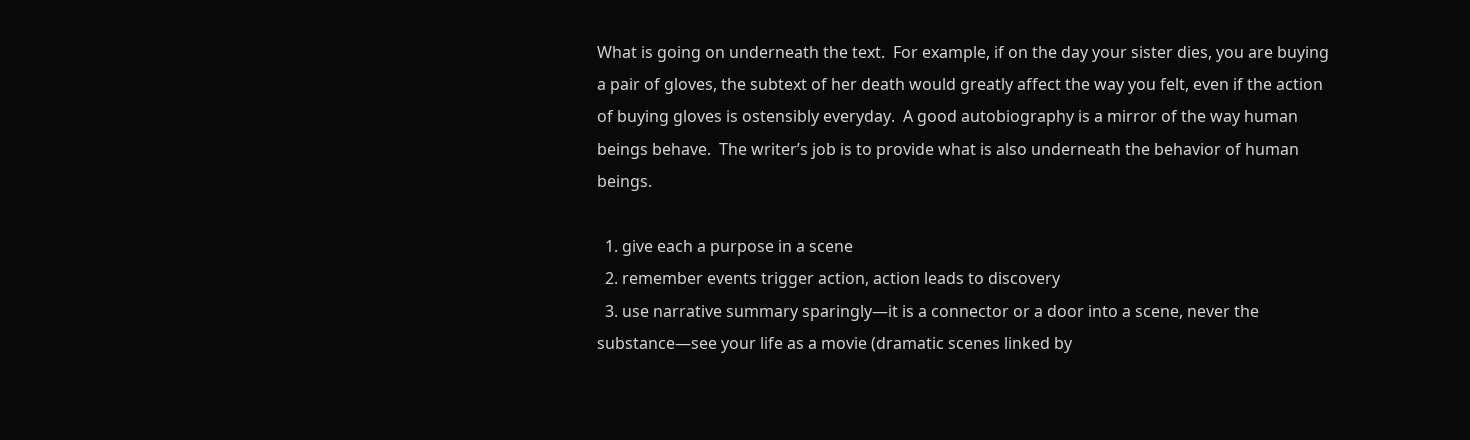What is going on underneath the text.  For example, if on the day your sister dies, you are buying a pair of gloves, the subtext of her death would greatly affect the way you felt, even if the action of buying gloves is ostensibly everyday.  A good autobiography is a mirror of the way human beings behave.  The writer’s job is to provide what is also underneath the behavior of human beings.

  1. give each a purpose in a scene
  2. remember events trigger action, action leads to discovery
  3. use narrative summary sparingly—it is a connector or a door into a scene, never the substance—see your life as a movie (dramatic scenes linked by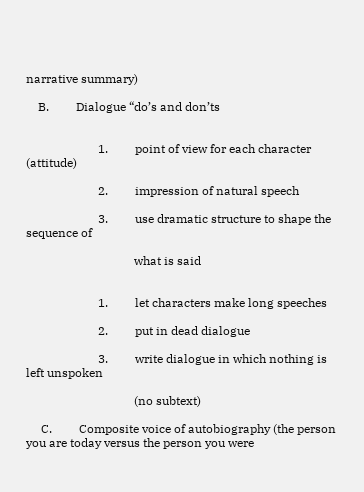narrative summary)

    B.         Dialogue “do’s and don’ts


                        1.         point of view for each character (attitude)

                        2.         impression of natural speech

                        3.         use dramatic structure to shape the sequence of

                                    what is said


                        1.         let characters make long speeches

                        2.         put in dead dialogue

                        3.         write dialogue in which nothing is left unspoken

                                    (no subtext)

     C.         Composite voice of autobiography (the person you are today versus the person you were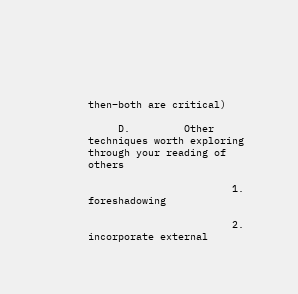then–both are critical)

     D.         Other techniques worth exploring through your reading of others

                        1.         foreshadowing

                        2.         incorporate external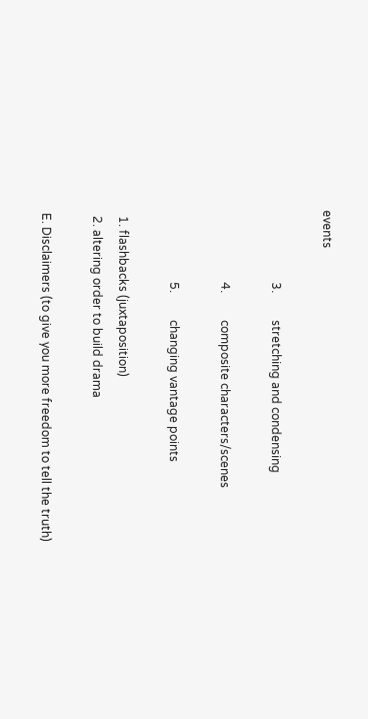events

                        3.         stretching and condensing

                        4.         composite characters/scenes

                        5.         changing vantage points

  1. flashbacks (juxtaposition)
  2. altering order to build drama

 E. Disclaimers (to give you more freedom to tell the truth)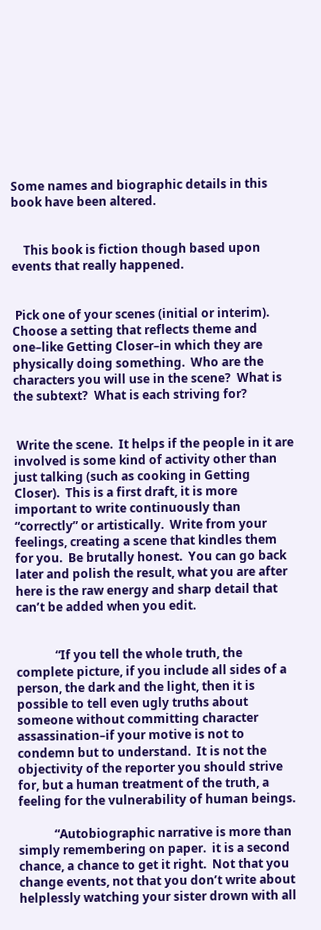Some names and biographic details in this book have been altered.


    This book is fiction though based upon events that really happened.


 Pick one of your scenes (initial or interim).  Choose a setting that reflects theme and one–like Getting Closer–in which they are physically doing something.  Who are the characters you will use in the scene?  What is the subtext?  What is each striving for?


 Write the scene.  It helps if the people in it are involved is some kind of activity other than just talking (such as cooking in Getting Closer).  This is a first draft, it is more important to write continuously than “correctly” or artistically.  Write from your feelings, creating a scene that kindles them for you.  Be brutally honest.  You can go back later and polish the result, what you are after here is the raw energy and sharp detail that can’t be added when you edit.


             “If you tell the whole truth, the complete picture, if you include all sides of a person, the dark and the light, then it is possible to tell even ugly truths about someone without committing character assassination–if your motive is not to condemn but to understand.  It is not the objectivity of the reporter you should strive for, but a human treatment of the truth, a feeling for the vulnerability of human beings.

            “Autobiographic narrative is more than simply remembering on paper.  it is a second chance, a chance to get it right.  Not that you change events, not that you don’t write about helplessly watching your sister drown with all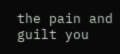the pain and guilt you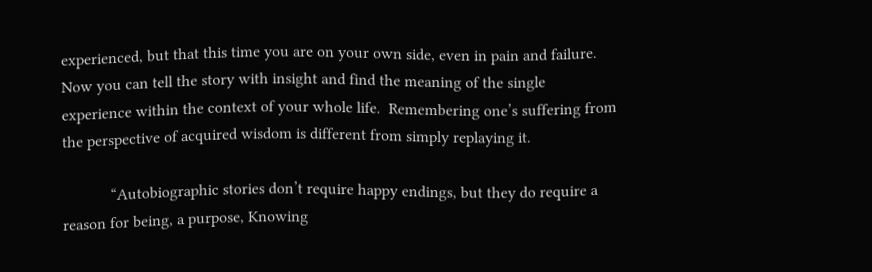experienced, but that this time you are on your own side, even in pain and failure.  Now you can tell the story with insight and find the meaning of the single experience within the context of your whole life.  Remembering one’s suffering from the perspective of acquired wisdom is different from simply replaying it.

            “Autobiographic stories don’t require happy endings, but they do require a reason for being, a purpose, Knowing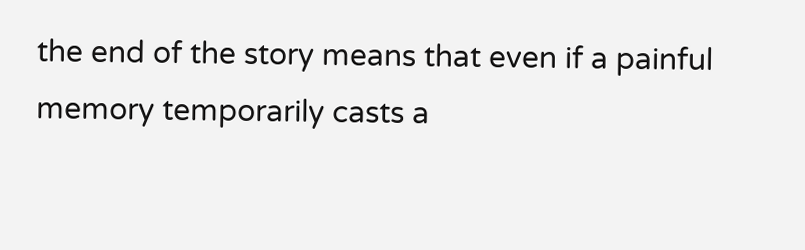the end of the story means that even if a painful memory temporarily casts a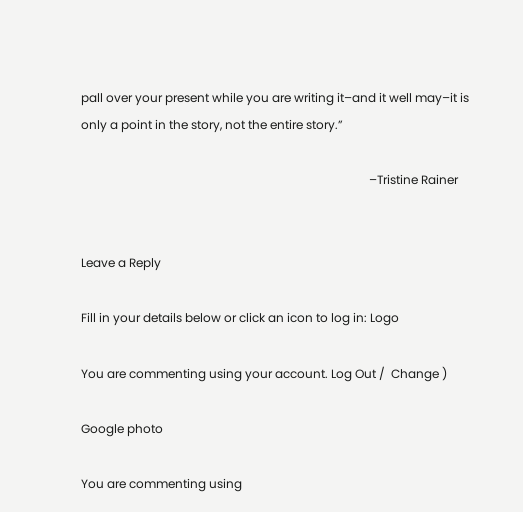pall over your present while you are writing it–and it well may–it is only a point in the story, not the entire story.”

                                                                                                –Tristine Rainer


Leave a Reply

Fill in your details below or click an icon to log in: Logo

You are commenting using your account. Log Out /  Change )

Google photo

You are commenting using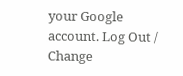your Google account. Log Out /  Change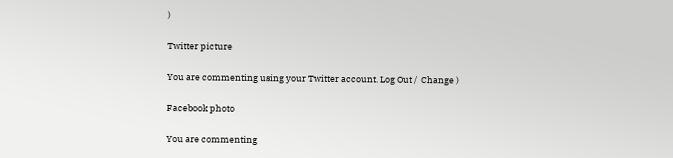)

Twitter picture

You are commenting using your Twitter account. Log Out /  Change )

Facebook photo

You are commenting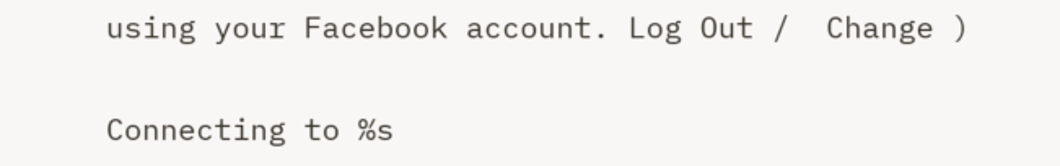using your Facebook account. Log Out /  Change )

Connecting to %s